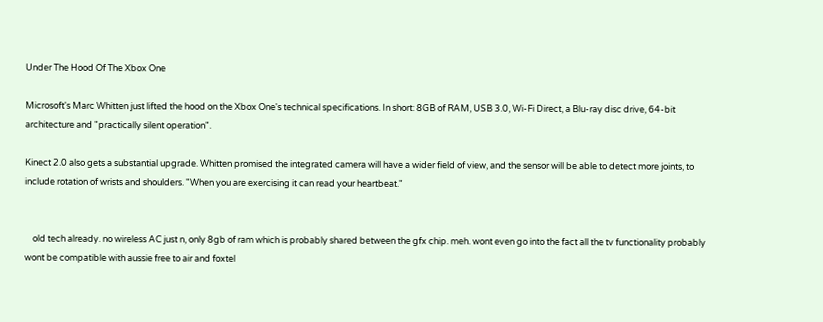Under The Hood Of The Xbox One

Microsoft's Marc Whitten just lifted the hood on the Xbox One's technical specifications. In short: 8GB of RAM, USB 3.0, Wi-Fi Direct, a Blu-ray disc drive, 64-bit architecture and "practically silent operation".

Kinect 2.0 also gets a substantial upgrade. Whitten promised the integrated camera will have a wider field of view, and the sensor will be able to detect more joints, to include rotation of wrists and shoulders. "When you are exercising it can read your heartbeat."


    old tech already. no wireless AC just n, only 8gb of ram which is probably shared between the gfx chip. meh. wont even go into the fact all the tv functionality probably wont be compatible with aussie free to air and foxtel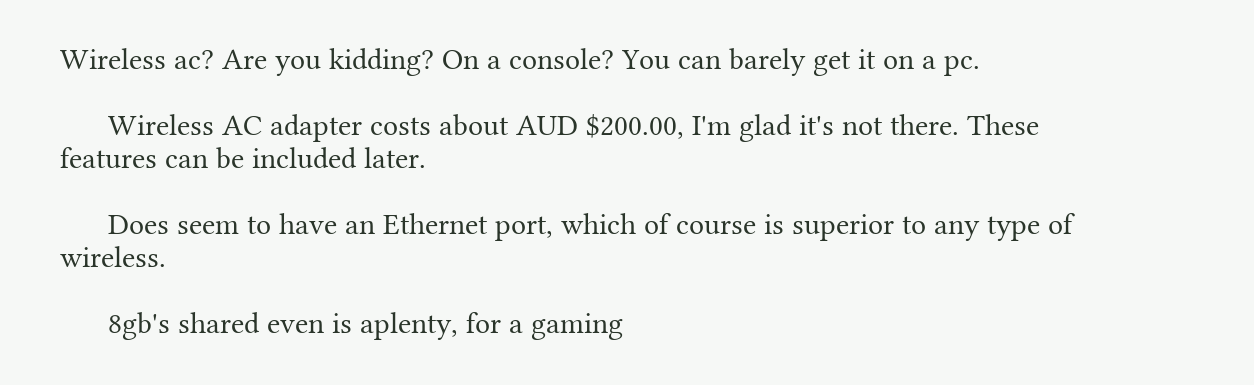Wireless ac? Are you kidding? On a console? You can barely get it on a pc.

      Wireless AC adapter costs about AUD $200.00, I'm glad it's not there. These features can be included later.

      Does seem to have an Ethernet port, which of course is superior to any type of wireless.

      8gb's shared even is aplenty, for a gaming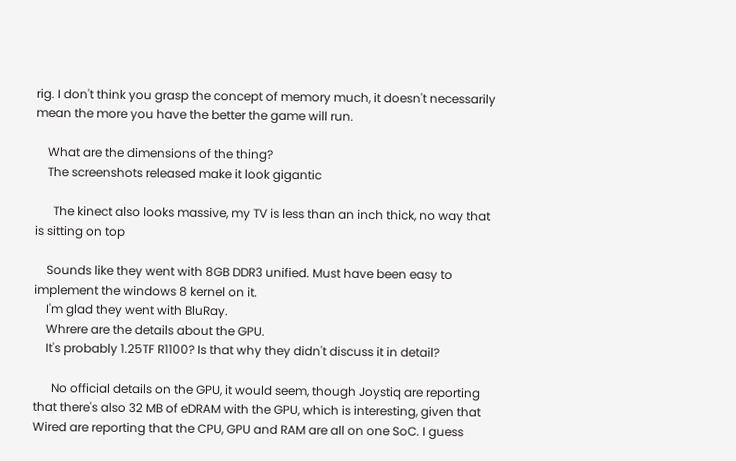rig. I don't think you grasp the concept of memory much, it doesn't necessarily mean the more you have the better the game will run.

    What are the dimensions of the thing?
    The screenshots released make it look gigantic

      The kinect also looks massive, my TV is less than an inch thick, no way that is sitting on top

    Sounds like they went with 8GB DDR3 unified. Must have been easy to implement the windows 8 kernel on it.
    I'm glad they went with BluRay.
    Whrere are the details about the GPU.
    It's probably 1.25TF R1100? Is that why they didn't discuss it in detail?

      No official details on the GPU, it would seem, though Joystiq are reporting that there's also 32 MB of eDRAM with the GPU, which is interesting, given that Wired are reporting that the CPU, GPU and RAM are all on one SoC. I guess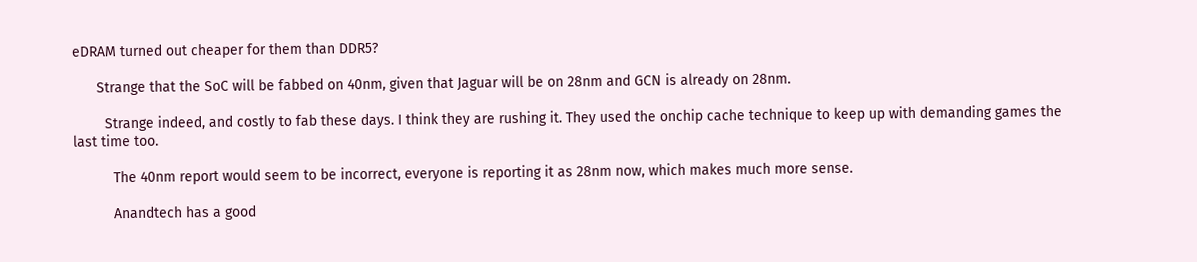eDRAM turned out cheaper for them than DDR5?

      Strange that the SoC will be fabbed on 40nm, given that Jaguar will be on 28nm and GCN is already on 28nm.

        Strange indeed, and costly to fab these days. I think they are rushing it. They used the onchip cache technique to keep up with demanding games the last time too.

          The 40nm report would seem to be incorrect, everyone is reporting it as 28nm now, which makes much more sense.

          Anandtech has a good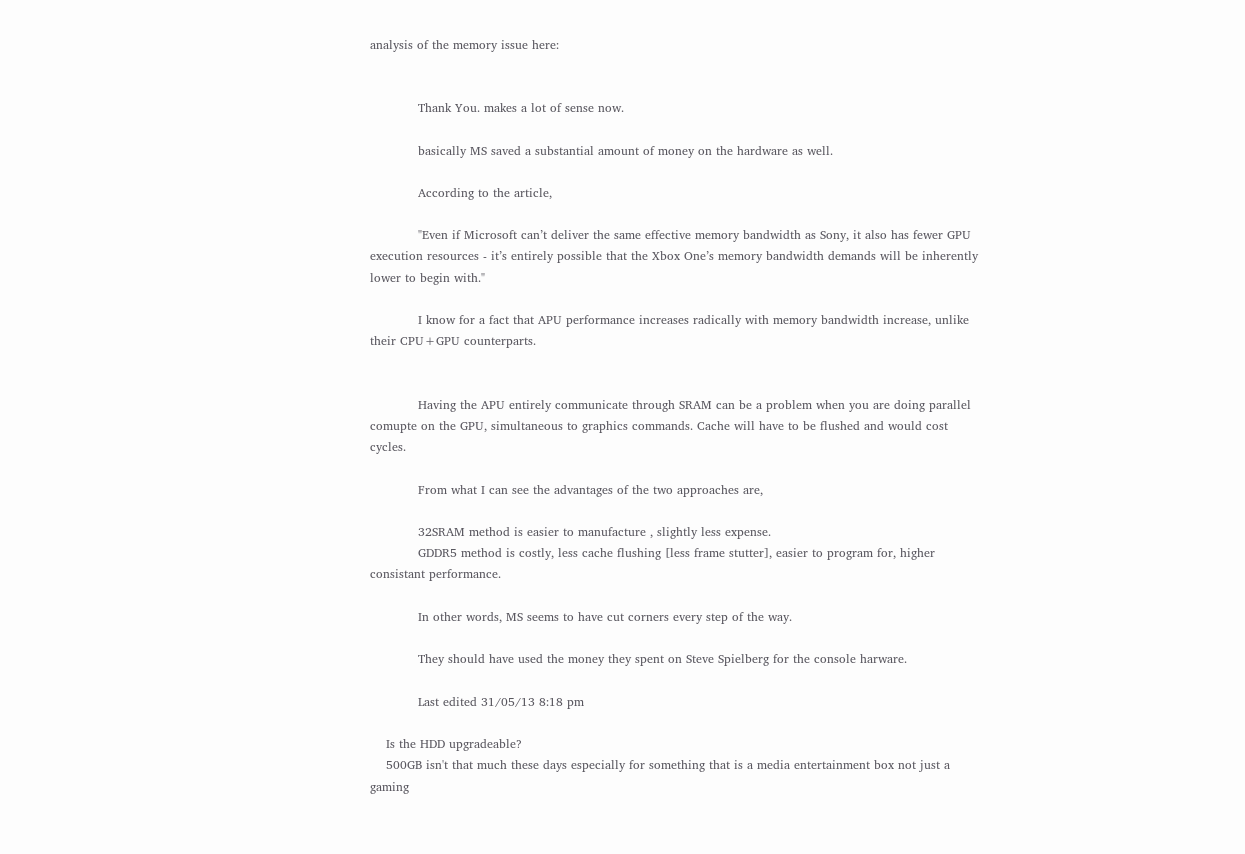analysis of the memory issue here:


            Thank You. makes a lot of sense now.

            basically MS saved a substantial amount of money on the hardware as well.

            According to the article,

            "Even if Microsoft can’t deliver the same effective memory bandwidth as Sony, it also has fewer GPU execution resources - it’s entirely possible that the Xbox One’s memory bandwidth demands will be inherently lower to begin with."

            I know for a fact that APU performance increases radically with memory bandwidth increase, unlike their CPU+GPU counterparts.


            Having the APU entirely communicate through SRAM can be a problem when you are doing parallel comupte on the GPU, simultaneous to graphics commands. Cache will have to be flushed and would cost cycles.

            From what I can see the advantages of the two approaches are,

            32SRAM method is easier to manufacture , slightly less expense.
            GDDR5 method is costly, less cache flushing [less frame stutter], easier to program for, higher consistant performance.

            In other words, MS seems to have cut corners every step of the way.

            They should have used the money they spent on Steve Spielberg for the console harware.

            Last edited 31/05/13 8:18 pm

    Is the HDD upgradeable?
    500GB isn't that much these days especially for something that is a media entertainment box not just a gaming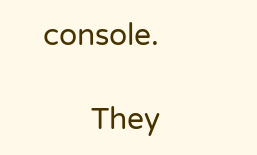console.

      They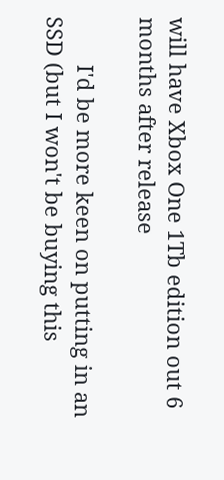will have Xbox One 1Tb edition out 6 months after release

        I'd be more keen on putting in an SSD (but I won't be buying this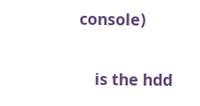console)

    is the hdd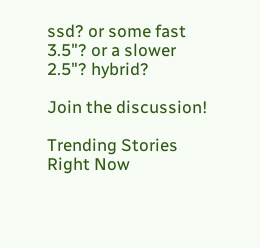ssd? or some fast 3.5"? or a slower 2.5"? hybrid?

Join the discussion!

Trending Stories Right Now